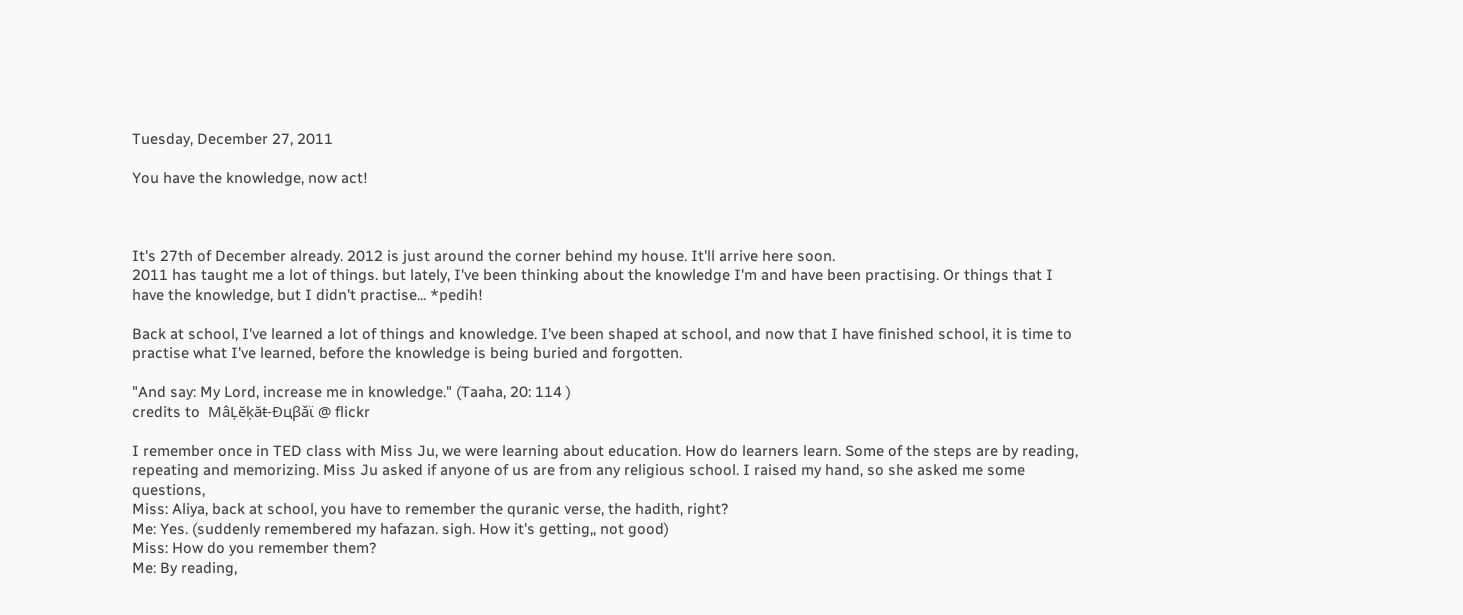Tuesday, December 27, 2011

You have the knowledge, now act!



It's 27th of December already. 2012 is just around the corner behind my house. It'll arrive here soon.
2011 has taught me a lot of things. but lately, I've been thinking about the knowledge I'm and have been practising. Or things that I have the knowledge, but I didn't practise... *pedih!

Back at school, I've learned a lot of things and knowledge. I've been shaped at school, and now that I have finished school, it is time to practise what I've learned, before the knowledge is being buried and forgotten.

"And say: My Lord, increase me in knowledge." (Taaha, 20: 114 )
credits to  ΜâĻĕķăŧ-Đцβǎϊ @ flickr

I remember once in TED class with Miss Ju, we were learning about education. How do learners learn. Some of the steps are by reading, repeating and memorizing. Miss Ju asked if anyone of us are from any religious school. I raised my hand, so she asked me some questions,
Miss: Aliya, back at school, you have to remember the quranic verse, the hadith, right?
Me: Yes. (suddenly remembered my hafazan. sigh. How it's getting,, not good)
Miss: How do you remember them?
Me: By reading,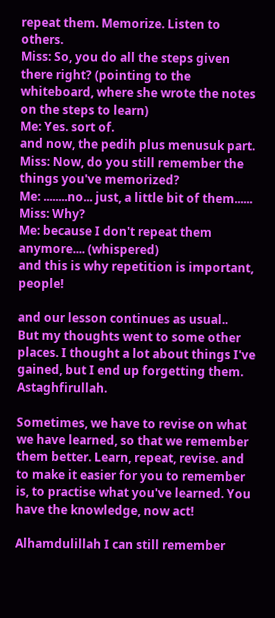repeat them. Memorize. Listen to others.
Miss: So, you do all the steps given there right? (pointing to the whiteboard, where she wrote the notes on the steps to learn)
Me: Yes. sort of.
and now, the pedih plus menusuk part.
Miss: Now, do you still remember the things you've memorized?
Me: ........no... just, a little bit of them......
Miss: Why?
Me: because I don't repeat them anymore.... (whispered)
and this is why repetition is important, people!

and our lesson continues as usual..
But my thoughts went to some other places. I thought a lot about things I've gained, but I end up forgetting them. Astaghfirullah.

Sometimes, we have to revise on what we have learned, so that we remember them better. Learn, repeat, revise. and to make it easier for you to remember is, to practise what you've learned. You have the knowledge, now act!

Alhamdulillah I can still remember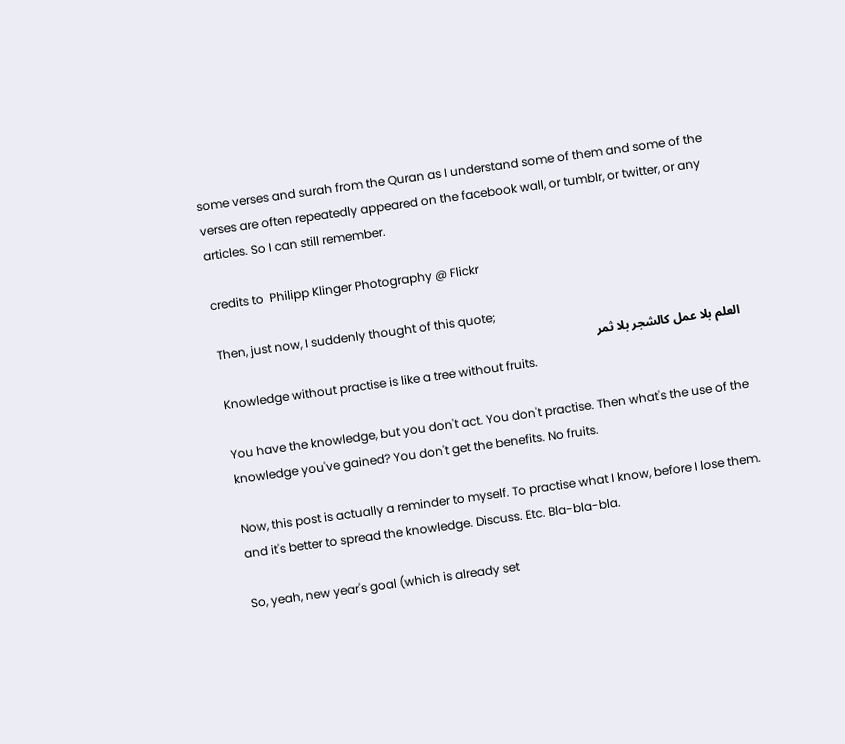some verses and surah from the Quran as I understand some of them and some of the verses are often repeatedly appeared on the facebook wall, or tumblr, or twitter, or any articles. So I can still remember.

credits to  Philipp Klinger Photography @ Flickr

Then, just now, I suddenly thought of this quote;
العلم بلا عمل كالشجر بلا ثمر
Knowledge without practise is like a tree without fruits.

You have the knowledge, but you don't act. You don't practise. Then what's the use of the knowledge you've gained? You don't get the benefits. No fruits.

Now, this post is actually a reminder to myself. To practise what I know, before I lose them. and it's better to spread the knowledge. Discuss. Etc. Bla-bla-bla.

So, yeah, new year's goal (which is already set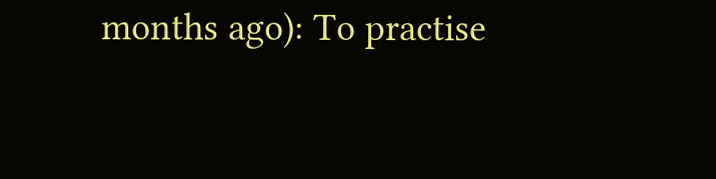months ago): To practise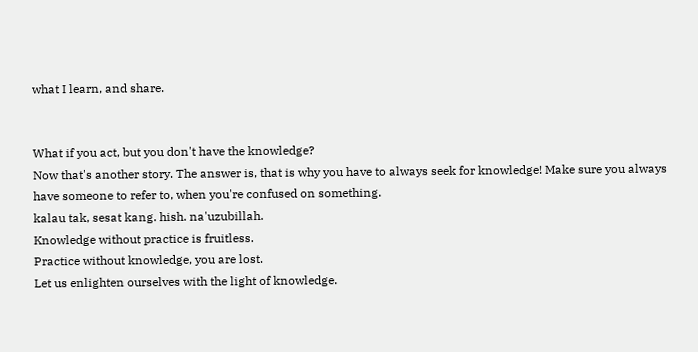what I learn, and share.


What if you act, but you don't have the knowledge?
Now that's another story. The answer is, that is why you have to always seek for knowledge! Make sure you always have someone to refer to, when you're confused on something.
kalau tak, sesat kang. hish. na'uzubillah.
Knowledge without practice is fruitless.
Practice without knowledge, you are lost.
Let us enlighten ourselves with the light of knowledge.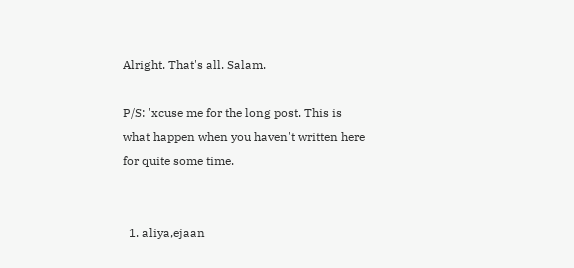Alright. That's all. Salam.

P/S: 'xcuse me for the long post. This is what happen when you haven't written here for quite some time.


  1. aliya,ejaan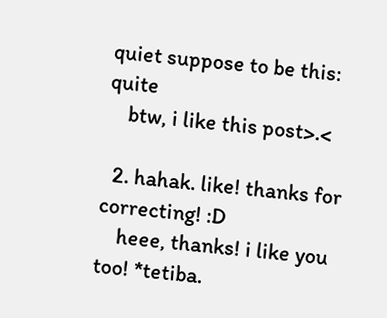quiet suppose to be this: quite
    btw, i like this post>.<

  2. hahak. like! thanks for correcting! :D
    heee, thanks! i like you too! *tetiba.